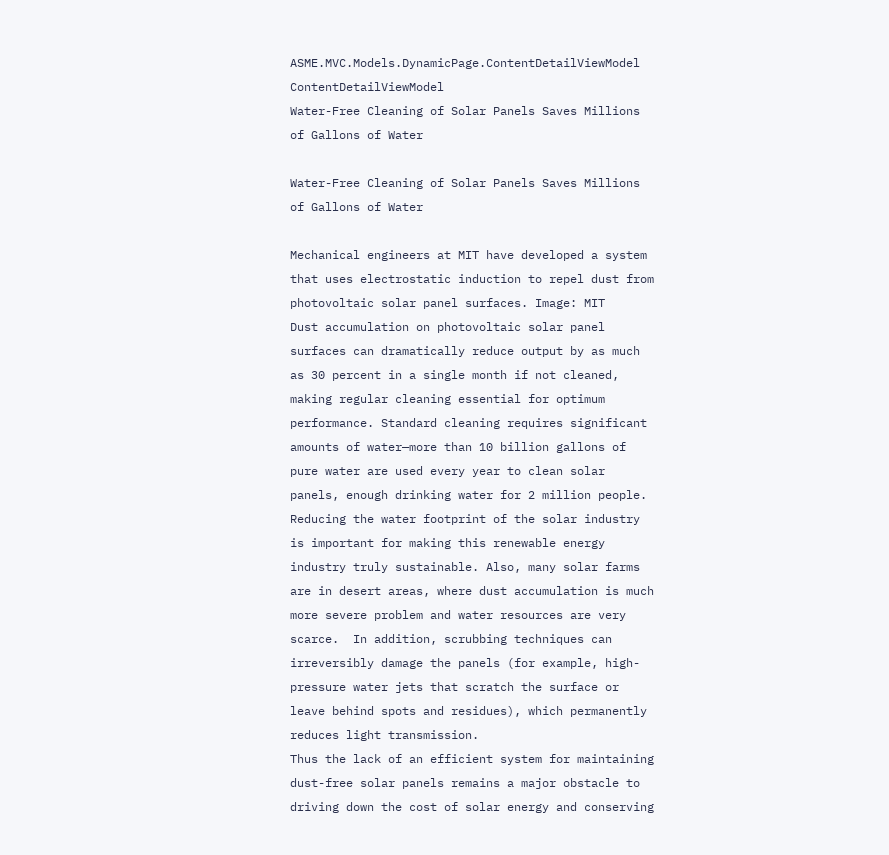ASME.MVC.Models.DynamicPage.ContentDetailViewModel ContentDetailViewModel
Water-Free Cleaning of Solar Panels Saves Millions of Gallons of Water

Water-Free Cleaning of Solar Panels Saves Millions of Gallons of Water

Mechanical engineers at MIT have developed a system that uses electrostatic induction to repel dust from photovoltaic solar panel surfaces. Image: MIT
Dust accumulation on photovoltaic solar panel surfaces can dramatically reduce output by as much as 30 percent in a single month if not cleaned, making regular cleaning essential for optimum performance. Standard cleaning requires significant amounts of water—more than 10 billion gallons of pure water are used every year to clean solar panels, enough drinking water for 2 million people.
Reducing the water footprint of the solar industry is important for making this renewable energy industry truly sustainable. Also, many solar farms are in desert areas, where dust accumulation is much more severe problem and water resources are very scarce.  In addition, scrubbing techniques can irreversibly damage the panels (for example, high-pressure water jets that scratch the surface or leave behind spots and residues), which permanently reduces light transmission.
Thus the lack of an efficient system for maintaining dust-free solar panels remains a major obstacle to driving down the cost of solar energy and conserving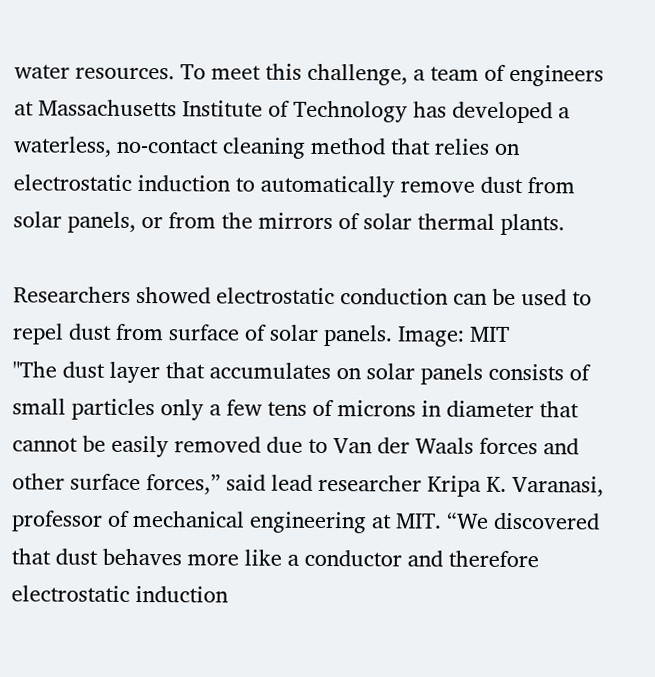water resources. To meet this challenge, a team of engineers at Massachusetts Institute of Technology has developed a waterless, no-contact cleaning method that relies on electrostatic induction to automatically remove dust from solar panels, or from the mirrors of solar thermal plants.

Researchers showed electrostatic conduction can be used to repel dust from surface of solar panels. Image: MIT
"The dust layer that accumulates on solar panels consists of small particles only a few tens of microns in diameter that cannot be easily removed due to Van der Waals forces and other surface forces,” said lead researcher Kripa K. Varanasi, professor of mechanical engineering at MIT. “We discovered that dust behaves more like a conductor and therefore electrostatic induction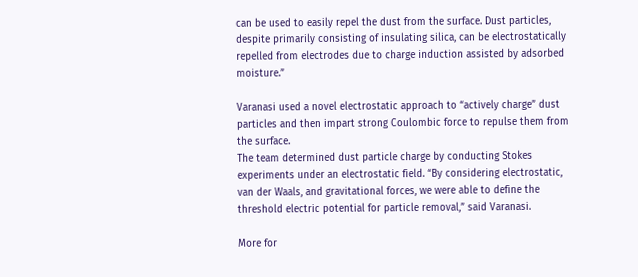can be used to easily repel the dust from the surface. Dust particles, despite primarily consisting of insulating silica, can be electrostatically repelled from electrodes due to charge induction assisted by adsorbed moisture.”

Varanasi used a novel electrostatic approach to “actively charge” dust particles and then impart strong Coulombic force to repulse them from the surface.
The team determined dust particle charge by conducting Stokes experiments under an electrostatic field. “By considering electrostatic, van der Waals, and gravitational forces, we were able to define the threshold electric potential for particle removal,” said Varanasi.

More for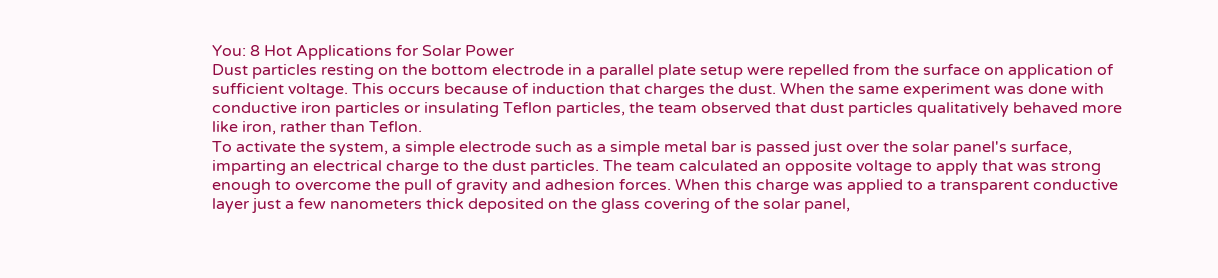You: 8 Hot Applications for Solar Power
Dust particles resting on the bottom electrode in a parallel plate setup were repelled from the surface on application of sufficient voltage. This occurs because of induction that charges the dust. When the same experiment was done with conductive iron particles or insulating Teflon particles, the team observed that dust particles qualitatively behaved more like iron, rather than Teflon.
To activate the system, a simple electrode such as a simple metal bar is passed just over the solar panel's surface, imparting an electrical charge to the dust particles. The team calculated an opposite voltage to apply that was strong enough to overcome the pull of gravity and adhesion forces. When this charge was applied to a transparent conductive layer just a few nanometers thick deposited on the glass covering of the solar panel,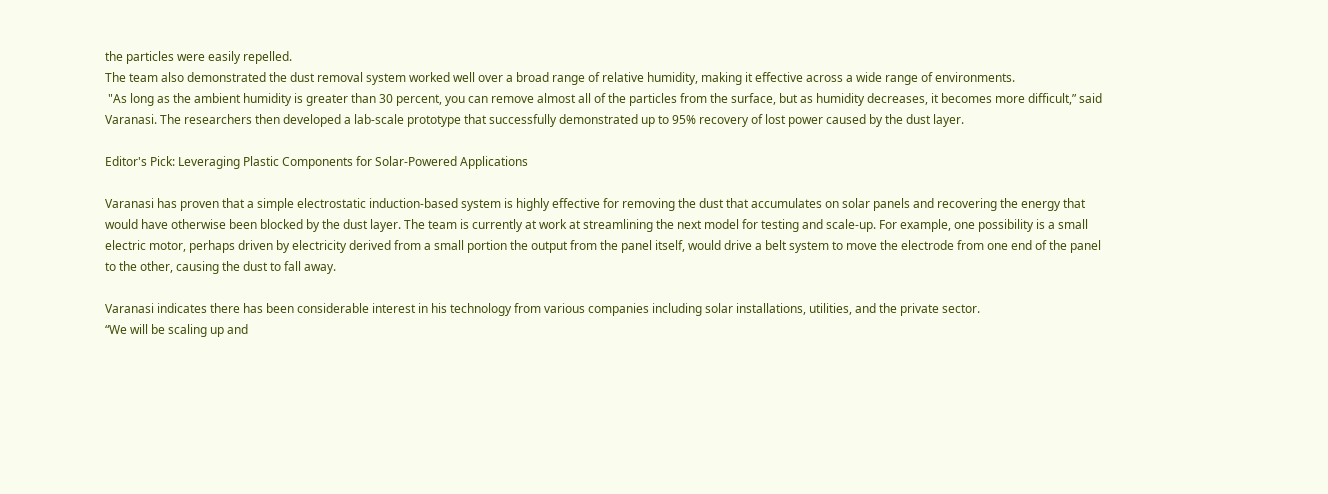the particles were easily repelled.
The team also demonstrated the dust removal system worked well over a broad range of relative humidity, making it effective across a wide range of environments.
 "As long as the ambient humidity is greater than 30 percent, you can remove almost all of the particles from the surface, but as humidity decreases, it becomes more difficult,” said Varanasi. The researchers then developed a lab-scale prototype that successfully demonstrated up to 95% recovery of lost power caused by the dust layer.

Editor's Pick: Leveraging Plastic Components for Solar-Powered Applications

Varanasi has proven that a simple electrostatic induction-based system is highly effective for removing the dust that accumulates on solar panels and recovering the energy that would have otherwise been blocked by the dust layer. The team is currently at work at streamlining the next model for testing and scale-up. For example, one possibility is a small electric motor, perhaps driven by electricity derived from a small portion the output from the panel itself, would drive a belt system to move the electrode from one end of the panel to the other, causing the dust to fall away.

Varanasi indicates there has been considerable interest in his technology from various companies including solar installations, utilities, and the private sector.
“We will be scaling up and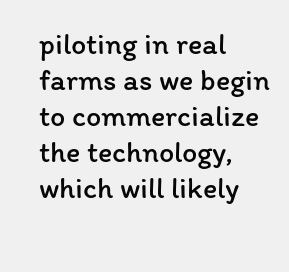piloting in real farms as we begin to commercialize the technology, which will likely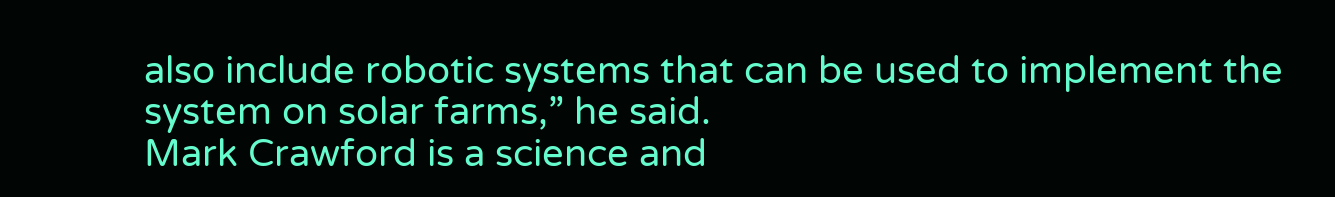also include robotic systems that can be used to implement the system on solar farms,” he said.
Mark Crawford is a science and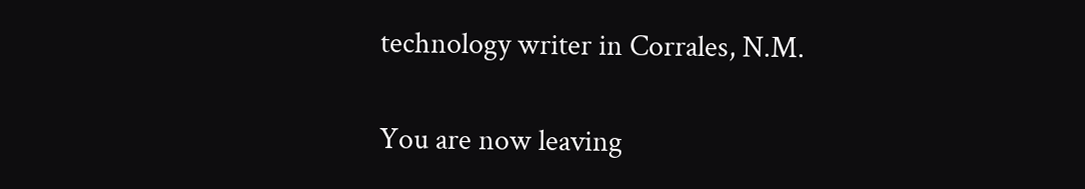technology writer in Corrales, N.M.

You are now leaving